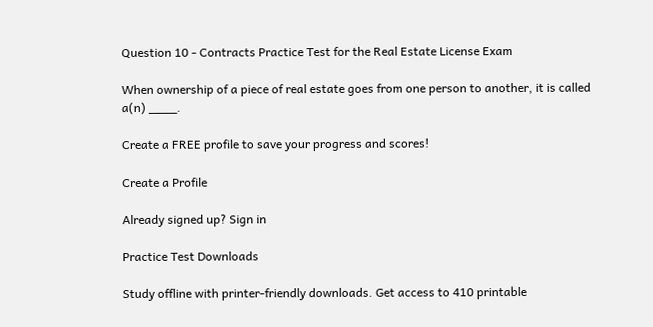Question 10 - Contracts Practice Test for the Real Estate License Exam

When ownership of a piece of real estate goes from one person to another, it is called a(n) ____.

Create a FREE profile to save your progress and scores!

Create a Profile

Already signed up? Sign in

Practice Test Downloads

Study offline with printer-friendly downloads. Get access to 410 printable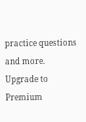practice questions and more. Upgrade to Premium